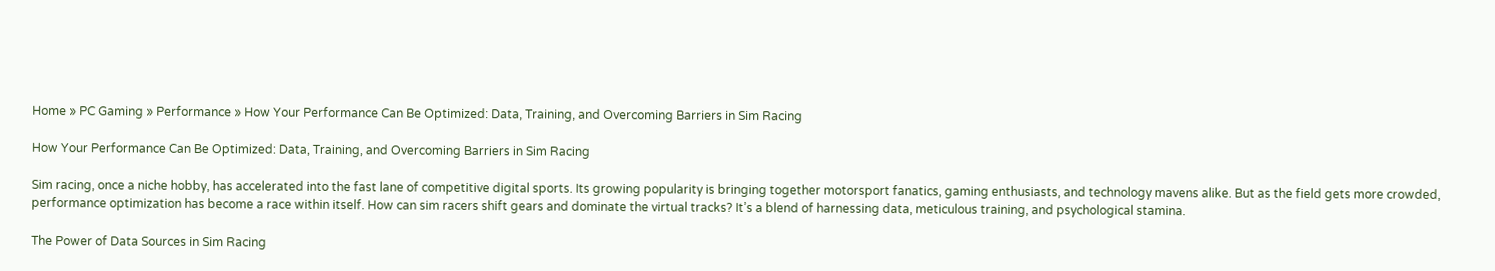Home » PC Gaming » Performance » How Your Performance Can Be Optimized: Data, Training, and Overcoming Barriers in Sim Racing

How Your Performance Can Be Optimized: Data, Training, and Overcoming Barriers in Sim Racing

Sim racing, once a niche hobby, has accelerated into the fast lane of competitive digital sports. Its growing popularity is bringing together motorsport fanatics, gaming enthusiasts, and technology mavens alike. But as the field gets more crowded, performance optimization has become a race within itself. How can sim racers shift gears and dominate the virtual tracks? It’s a blend of harnessing data, meticulous training, and psychological stamina.

The Power of Data Sources in Sim Racing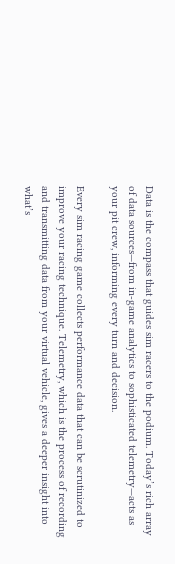Data is the compass that guides sim racers to the podium. Today’s rich array of data sources—from in-game analytics to sophisticated telemetry—acts as your pit crew, informing every turn and decision.

Every sim racing game collects performance data that can be scrutinized to improve your racing technique. Telemetry, which is the process of recording and transmitting data from your virtual vehicle, gives a deeper insight into what’s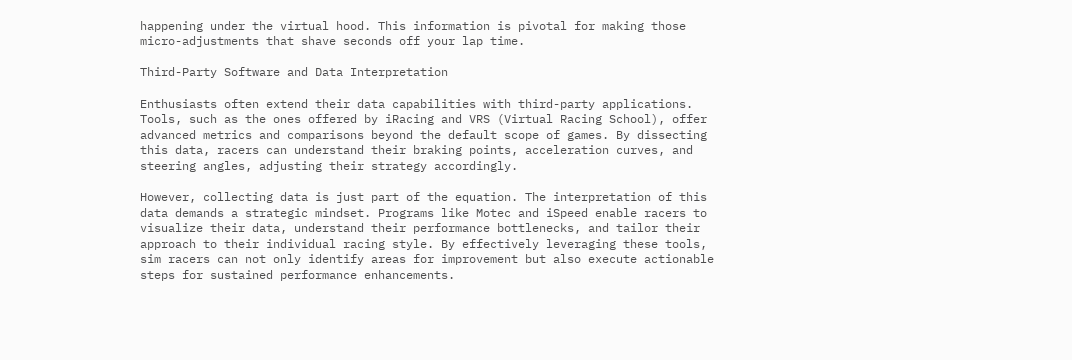happening under the virtual hood. This information is pivotal for making those micro-adjustments that shave seconds off your lap time.

Third-Party Software and Data Interpretation

Enthusiasts often extend their data capabilities with third-party applications. Tools, such as the ones offered by iRacing and VRS (Virtual Racing School), offer advanced metrics and comparisons beyond the default scope of games. By dissecting this data, racers can understand their braking points, acceleration curves, and steering angles, adjusting their strategy accordingly.

However, collecting data is just part of the equation. The interpretation of this data demands a strategic mindset. Programs like Motec and iSpeed enable racers to visualize their data, understand their performance bottlenecks, and tailor their approach to their individual racing style. By effectively leveraging these tools, sim racers can not only identify areas for improvement but also execute actionable steps for sustained performance enhancements.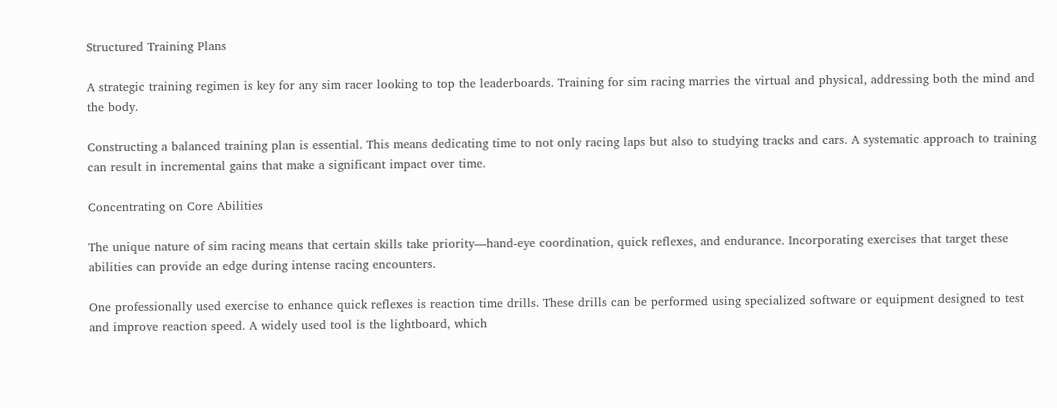Structured Training Plans

A strategic training regimen is key for any sim racer looking to top the leaderboards. Training for sim racing marries the virtual and physical, addressing both the mind and the body.

Constructing a balanced training plan is essential. This means dedicating time to not only racing laps but also to studying tracks and cars. A systematic approach to training can result in incremental gains that make a significant impact over time.

Concentrating on Core Abilities

The unique nature of sim racing means that certain skills take priority—hand-eye coordination, quick reflexes, and endurance. Incorporating exercises that target these abilities can provide an edge during intense racing encounters.

One professionally used exercise to enhance quick reflexes is reaction time drills. These drills can be performed using specialized software or equipment designed to test and improve reaction speed. A widely used tool is the lightboard, which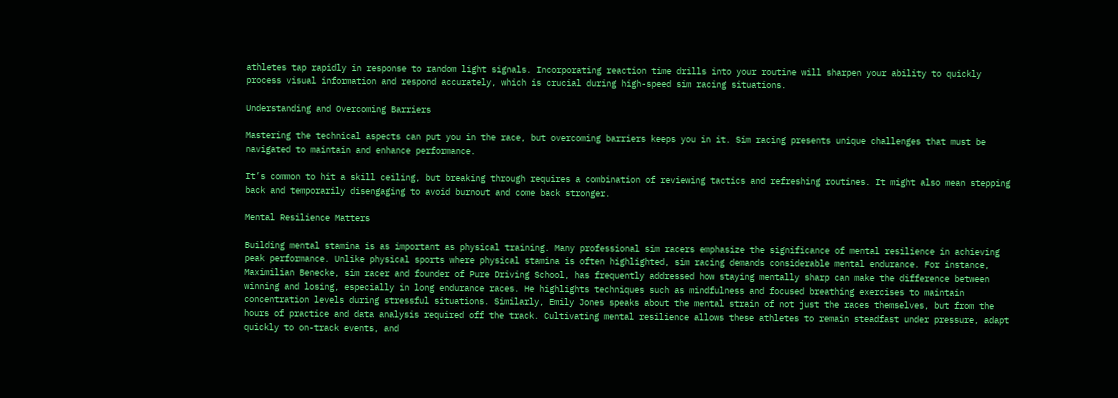athletes tap rapidly in response to random light signals. Incorporating reaction time drills into your routine will sharpen your ability to quickly process visual information and respond accurately, which is crucial during high-speed sim racing situations.

Understanding and Overcoming Barriers

Mastering the technical aspects can put you in the race, but overcoming barriers keeps you in it. Sim racing presents unique challenges that must be navigated to maintain and enhance performance.

It’s common to hit a skill ceiling, but breaking through requires a combination of reviewing tactics and refreshing routines. It might also mean stepping back and temporarily disengaging to avoid burnout and come back stronger.

Mental Resilience Matters

Building mental stamina is as important as physical training. Many professional sim racers emphasize the significance of mental resilience in achieving peak performance. Unlike physical sports where physical stamina is often highlighted, sim racing demands considerable mental endurance. For instance, Maximilian Benecke, sim racer and founder of Pure Driving School, has frequently addressed how staying mentally sharp can make the difference between winning and losing, especially in long endurance races. He highlights techniques such as mindfulness and focused breathing exercises to maintain concentration levels during stressful situations. Similarly, Emily Jones speaks about the mental strain of not just the races themselves, but from the hours of practice and data analysis required off the track. Cultivating mental resilience allows these athletes to remain steadfast under pressure, adapt quickly to on-track events, and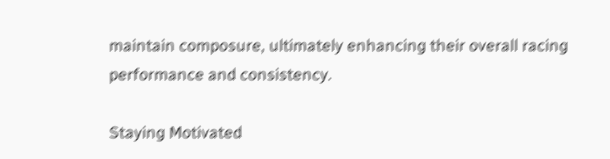maintain composure, ultimately enhancing their overall racing performance and consistency.

Staying Motivated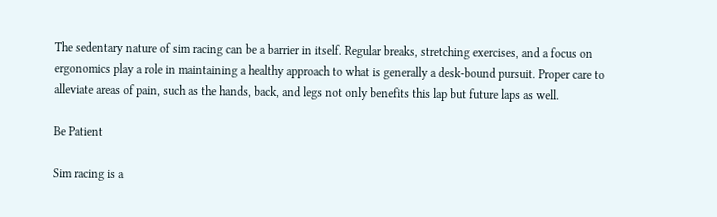The sedentary nature of sim racing can be a barrier in itself. Regular breaks, stretching exercises, and a focus on ergonomics play a role in maintaining a healthy approach to what is generally a desk-bound pursuit. Proper care to alleviate areas of pain, such as the hands, back, and legs not only benefits this lap but future laps as well.

Be Patient

Sim racing is a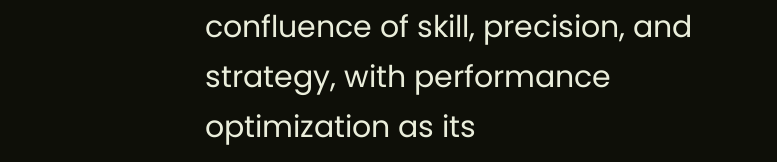confluence of skill, precision, and strategy, with performance optimization as its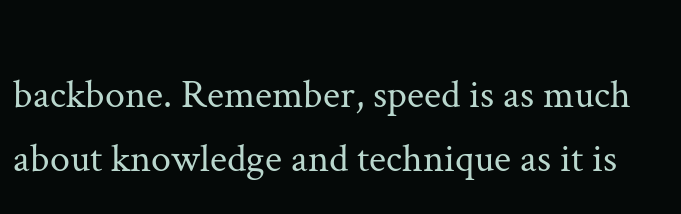backbone. Remember, speed is as much about knowledge and technique as it is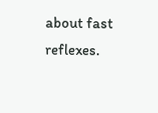about fast reflexes.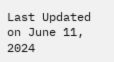Last Updated on June 11, 2024